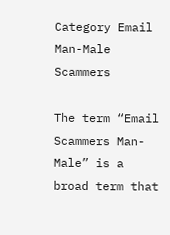Category Email Man-Male Scammers

The term “Email Scammers Man-Male” is a broad term that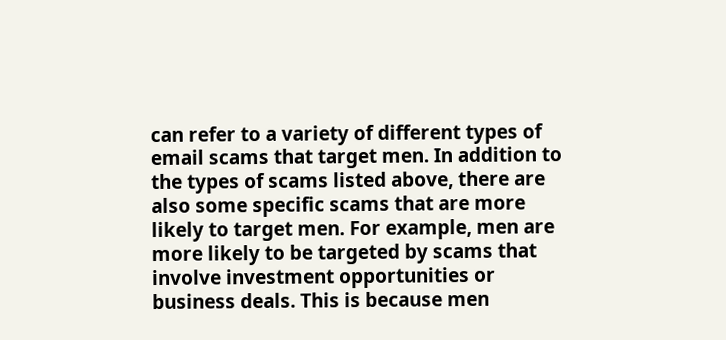can refer to a variety of different types of email scams that target men. In addition to the types of scams listed above, there are also some specific scams that are more likely to target men. For example, men are more likely to be targeted by scams that involve investment opportunities or business deals. This is because men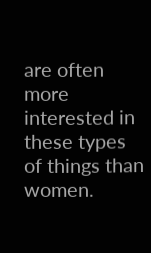are often more interested in these types of things than women.